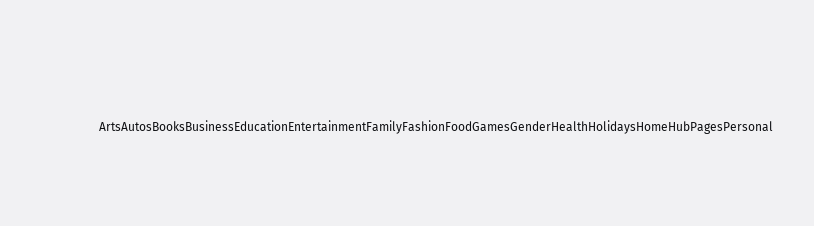ArtsAutosBooksBusinessEducationEntertainmentFamilyFashionFoodGamesGenderHealthHolidaysHomeHubPagesPersonal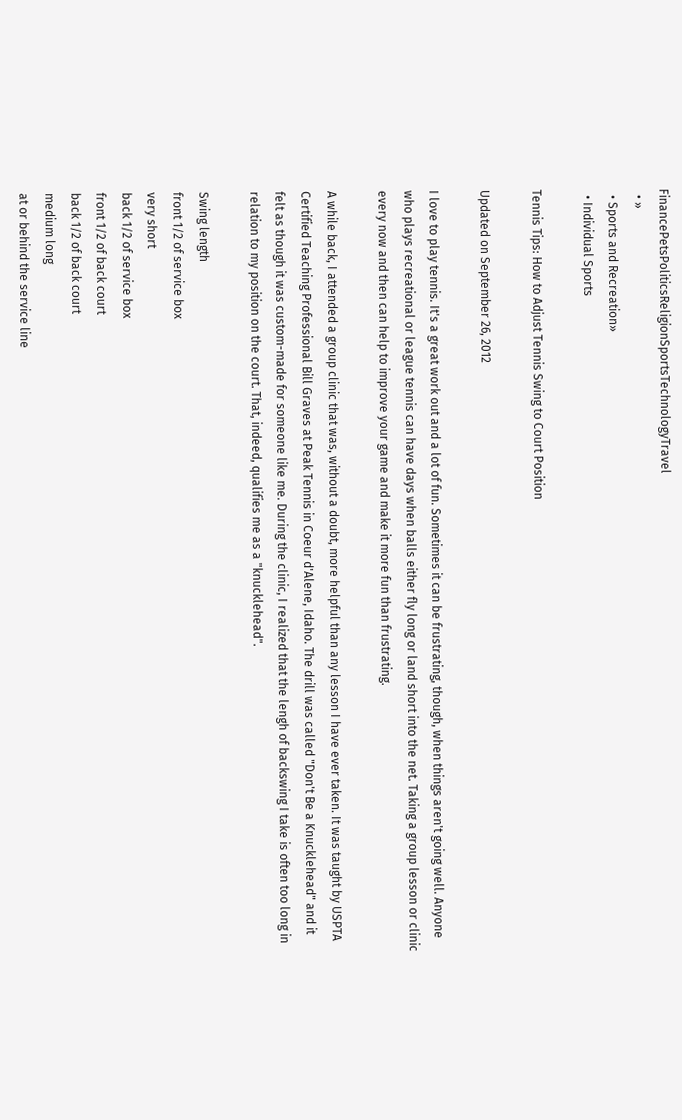FinancePetsPoliticsReligionSportsTechnologyTravel
  • »
  • Sports and Recreation»
  • Individual Sports

Tennis Tips: How to Adjust Tennis Swing to Court Position

Updated on September 26, 2012

I love to play tennis. It's a great work out and a lot of fun. Sometimes it can be frustrating, though, when things aren't going well. Anyone who plays recreational or league tennis can have days when balls either fly long or land short into the net. Taking a group lesson or clinic every now and then can help to improve your game and make it more fun than frustrating.

A while back, I attended a group clinic that was, without a doubt, more helpful than any lesson I have ever taken. It was taught by USPTA Certified Teaching Professional Bill Graves at Peak Tennis in Coeur d'Alene, Idaho. The drill was called "Don't Be a Knucklehead" and it felt as though it was custom-made for someone like me. During the clinic, I realized that the lengh of backswing I take is often too long in relation to my position on the court. That, indeed, qualifies me as a "knucklehead".

Swing length
front 1/2 of service box
very short
back 1/2 of service box
front 1/2 of back court
back 1/2 of back court
medium long
at or behind the service line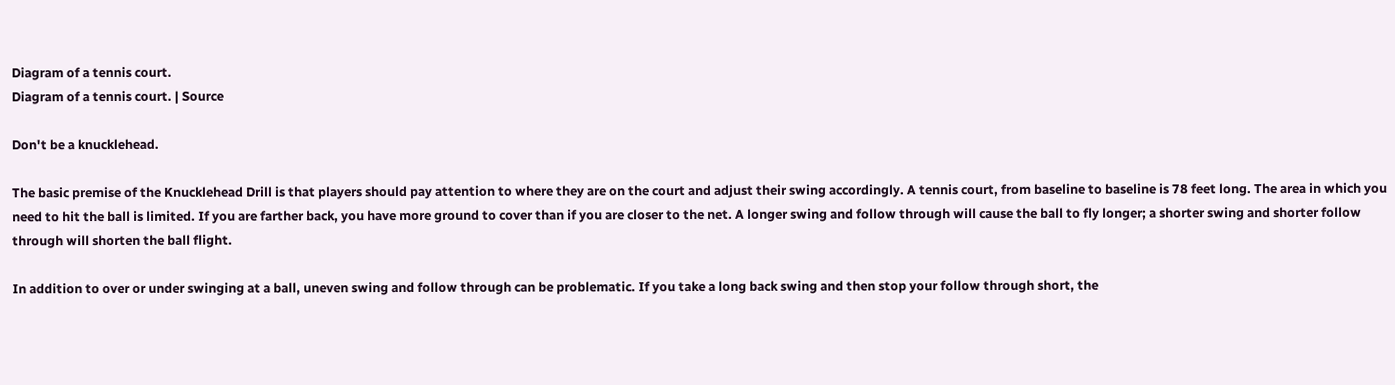Diagram of a tennis court.
Diagram of a tennis court. | Source

Don't be a knucklehead.

The basic premise of the Knucklehead Drill is that players should pay attention to where they are on the court and adjust their swing accordingly. A tennis court, from baseline to baseline is 78 feet long. The area in which you need to hit the ball is limited. If you are farther back, you have more ground to cover than if you are closer to the net. A longer swing and follow through will cause the ball to fly longer; a shorter swing and shorter follow through will shorten the ball flight.

In addition to over or under swinging at a ball, uneven swing and follow through can be problematic. If you take a long back swing and then stop your follow through short, the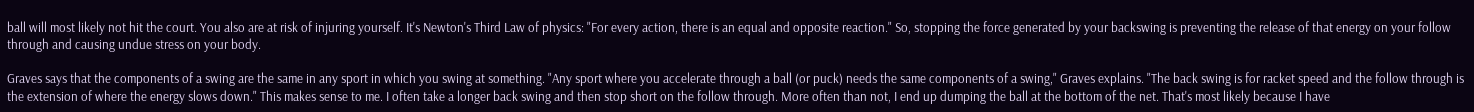ball will most likely not hit the court. You also are at risk of injuring yourself. It's Newton's Third Law of physics: "For every action, there is an equal and opposite reaction." So, stopping the force generated by your backswing is preventing the release of that energy on your follow through and causing undue stress on your body.

Graves says that the components of a swing are the same in any sport in which you swing at something. "Any sport where you accelerate through a ball (or puck) needs the same components of a swing," Graves explains. "The back swing is for racket speed and the follow through is the extension of where the energy slows down." This makes sense to me. I often take a longer back swing and then stop short on the follow through. More often than not, I end up dumping the ball at the bottom of the net. That's most likely because I have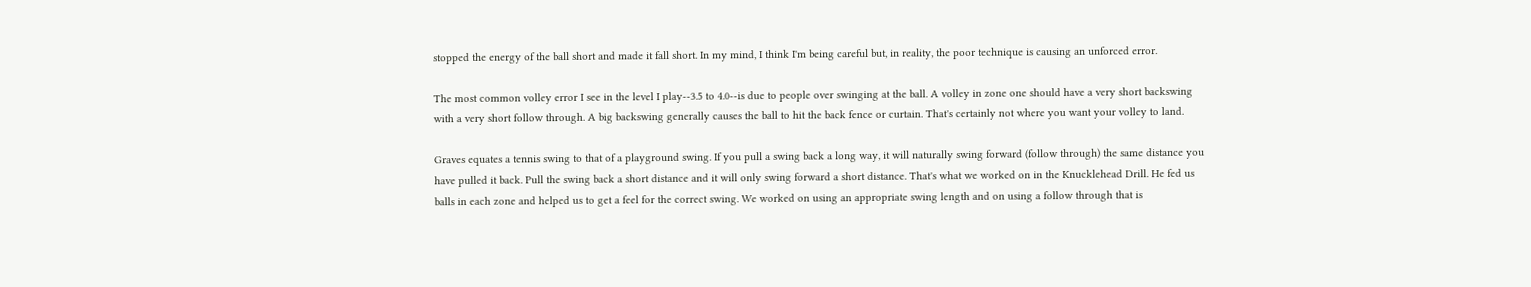stopped the energy of the ball short and made it fall short. In my mind, I think I'm being careful but, in reality, the poor technique is causing an unforced error.

The most common volley error I see in the level I play--3.5 to 4.0--is due to people over swinging at the ball. A volley in zone one should have a very short backswing with a very short follow through. A big backswing generally causes the ball to hit the back fence or curtain. That's certainly not where you want your volley to land.

Graves equates a tennis swing to that of a playground swing. If you pull a swing back a long way, it will naturally swing forward (follow through) the same distance you have pulled it back. Pull the swing back a short distance and it will only swing forward a short distance. That's what we worked on in the Knucklehead Drill. He fed us balls in each zone and helped us to get a feel for the correct swing. We worked on using an appropriate swing length and on using a follow through that is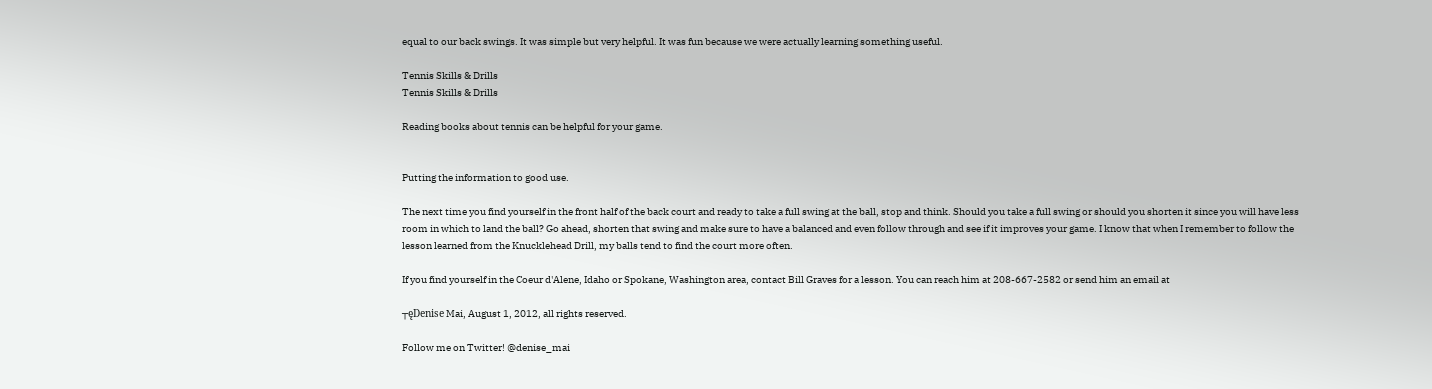equal to our back swings. It was simple but very helpful. It was fun because we were actually learning something useful.

Tennis Skills & Drills
Tennis Skills & Drills

Reading books about tennis can be helpful for your game.


Putting the information to good use.

The next time you find yourself in the front half of the back court and ready to take a full swing at the ball, stop and think. Should you take a full swing or should you shorten it since you will have less room in which to land the ball? Go ahead, shorten that swing and make sure to have a balanced and even follow through and see if it improves your game. I know that when I remember to follow the lesson learned from the Knucklehead Drill, my balls tend to find the court more often.

If you find yourself in the Coeur d'Alene, Idaho or Spokane, Washington area, contact Bill Graves for a lesson. You can reach him at 208-667-2582 or send him an email at

┬ęDenise Mai, August 1, 2012, all rights reserved.

Follow me on Twitter! @denise_mai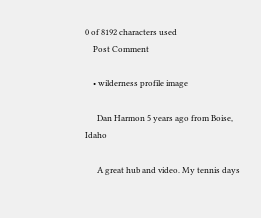0 of 8192 characters used
    Post Comment

    • wilderness profile image

      Dan Harmon 5 years ago from Boise, Idaho

      A great hub and video. My tennis days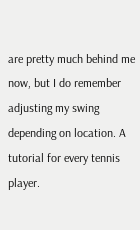are pretty much behind me now, but I do remember adjusting my swing depending on location. A tutorial for every tennis player.